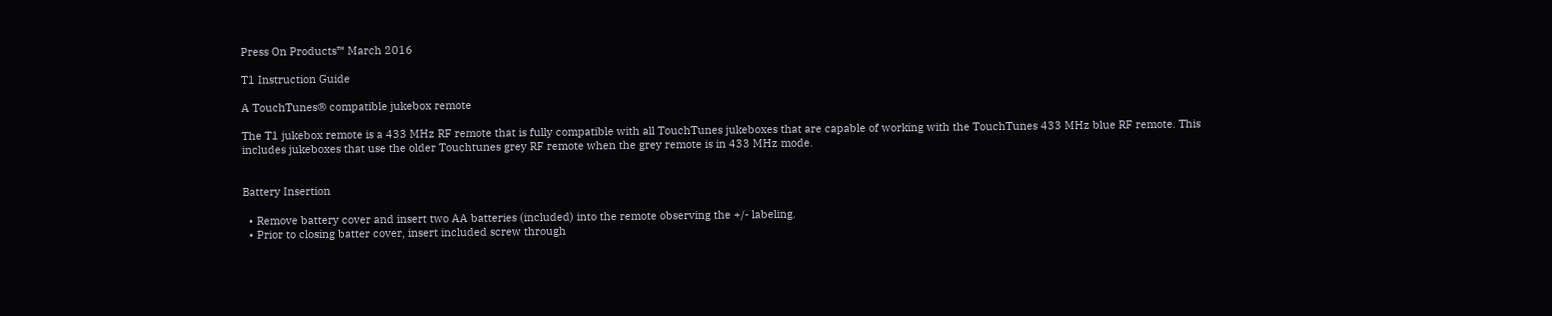Press On Products™ March 2016

T1 Instruction Guide

A TouchTunes® compatible jukebox remote

The T1 jukebox remote is a 433 MHz RF remote that is fully compatible with all TouchTunes jukeboxes that are capable of working with the TouchTunes 433 MHz blue RF remote. This includes jukeboxes that use the older Touchtunes grey RF remote when the grey remote is in 433 MHz mode.


Battery Insertion

  • Remove battery cover and insert two AA batteries (included) into the remote observing the +/- labeling.
  • Prior to closing batter cover, insert included screw through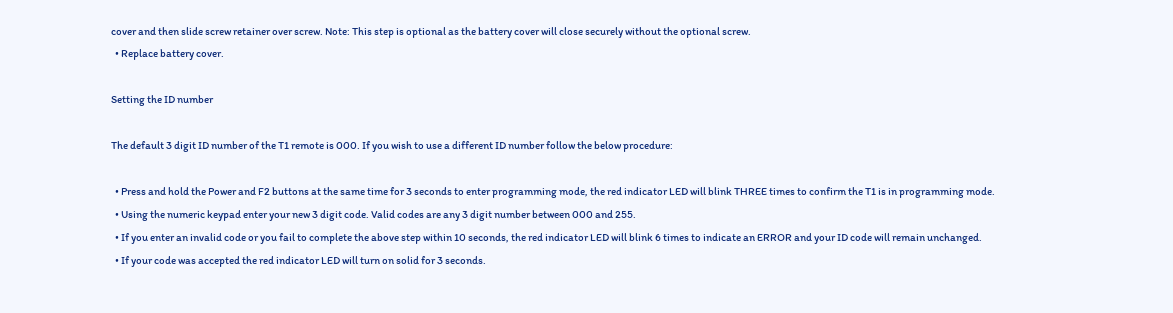cover and then slide screw retainer over screw. Note: This step is optional as the battery cover will close securely without the optional screw.
  • Replace battery cover.

Setting the ID number

The default 3 digit ID number of the T1 remote is 000. If you wish to use a different ID number follow the below procedure:

  • Press and hold the Power and F2 buttons at the same time for 3 seconds to enter programming mode, the red indicator LED will blink THREE times to confirm the T1 is in programming mode.
  • Using the numeric keypad enter your new 3 digit code. Valid codes are any 3 digit number between 000 and 255.
  • If you enter an invalid code or you fail to complete the above step within 10 seconds, the red indicator LED will blink 6 times to indicate an ERROR and your ID code will remain unchanged.
  • If your code was accepted the red indicator LED will turn on solid for 3 seconds.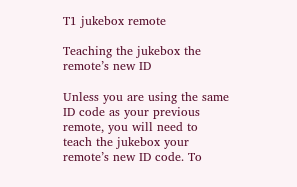T1 jukebox remote

Teaching the jukebox the remote’s new ID

Unless you are using the same ID code as your previous remote, you will need to teach the jukebox your remote’s new ID code. To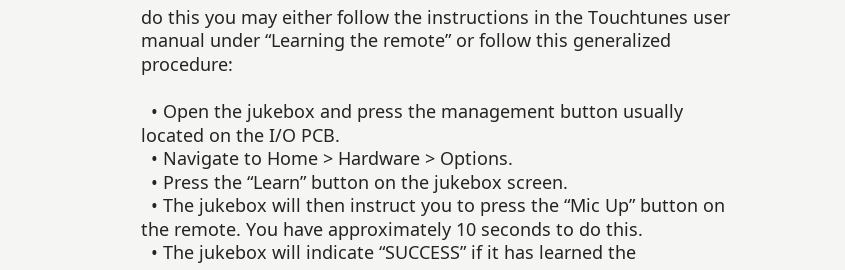do this you may either follow the instructions in the Touchtunes user manual under “Learning the remote” or follow this generalized procedure:

  • Open the jukebox and press the management button usually located on the I/O PCB.
  • Navigate to Home > Hardware > Options.
  • Press the “Learn” button on the jukebox screen.
  • The jukebox will then instruct you to press the “Mic Up” button on the remote. You have approximately 10 seconds to do this.
  • The jukebox will indicate “SUCCESS” if it has learned the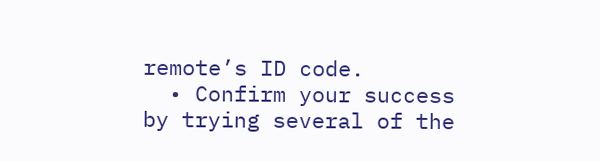remote’s ID code.
  • Confirm your success by trying several of the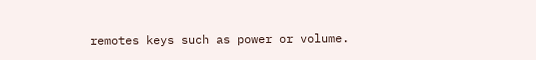remotes keys such as power or volume.